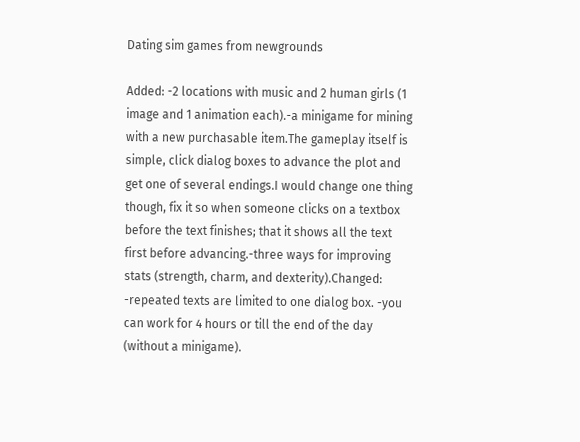Dating sim games from newgrounds

Added: -2 locations with music and 2 human girls (1 image and 1 animation each).-a minigame for mining with a new purchasable item.The gameplay itself is simple, click dialog boxes to advance the plot and get one of several endings.I would change one thing though, fix it so when someone clicks on a textbox before the text finishes; that it shows all the text first before advancing.-three ways for improving stats (strength, charm, and dexterity).Changed: -repeated texts are limited to one dialog box. -you can work for 4 hours or till the end of the day (without a minigame).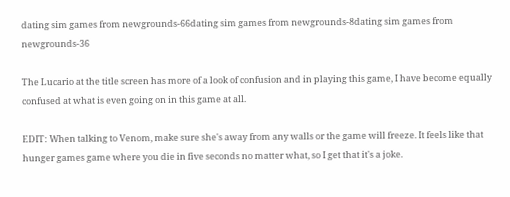dating sim games from newgrounds-66dating sim games from newgrounds-8dating sim games from newgrounds-36

The Lucario at the title screen has more of a look of confusion and in playing this game, I have become equally confused at what is even going on in this game at all.

EDIT: When talking to Venom, make sure she's away from any walls or the game will freeze. It feels like that hunger games game where you die in five seconds no matter what, so I get that it's a joke.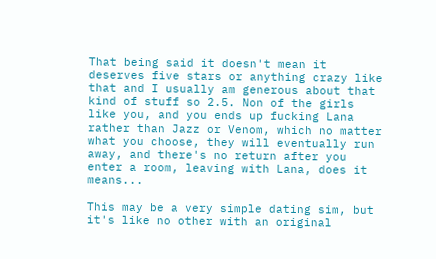That being said it doesn't mean it deserves five stars or anything crazy like that and I usually am generous about that kind of stuff so 2.5. Non of the girls like you, and you ends up fucking Lana rather than Jazz or Venom, which no matter what you choose, they will eventually run away, and there's no return after you enter a room, leaving with Lana, does it means...

This may be a very simple dating sim, but it's like no other with an original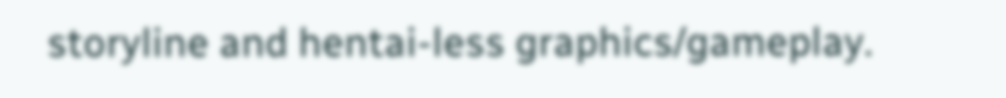storyline and hentai-less graphics/gameplay.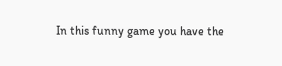In this funny game you have the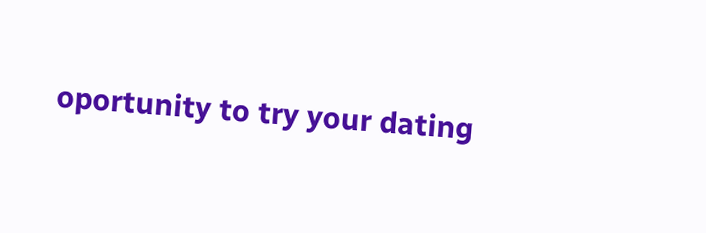oportunity to try your dating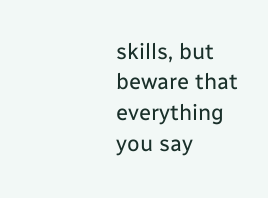skills, but beware that everything you say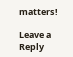matters!

Leave a Reply